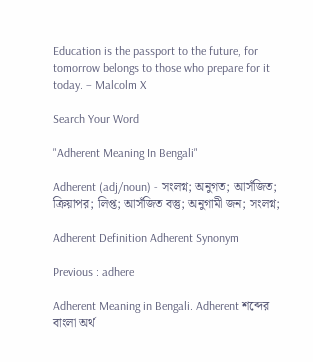Education is the passport to the future, for tomorrow belongs to those who prepare for it today. – Malcolm X

Search Your Word

"Adherent Meaning In Bengali"

Adherent (adj/noun) - সংলগ্ন; অনুগত; আসঁজিত; ক্রিয়াপর; লিপ্ত; আসঁজিত বস্তু; অনুগামী জন; সংলগ্ন;

Adherent Definition Adherent Synonym

Previous : adhere

Adherent Meaning in Bengali. Adherent শব্দের বাংলা অর্থ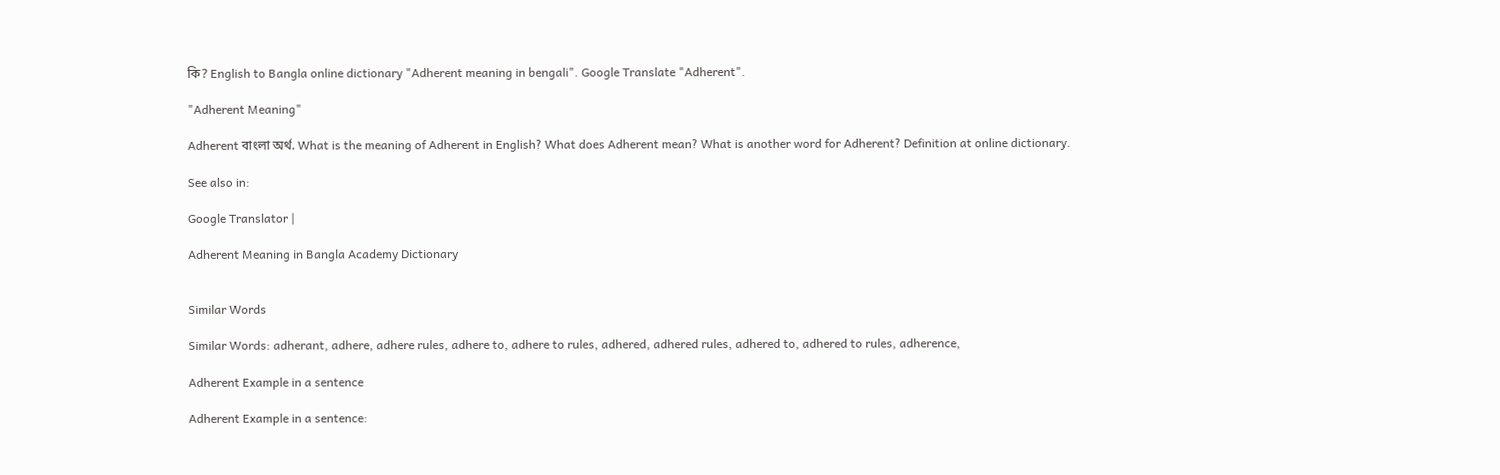কি? English to Bangla online dictionary "Adherent meaning in bengali". Google Translate "Adherent".

"Adherent Meaning"

Adherent বাংলা অর্থ. What is the meaning of Adherent in English? What does Adherent mean? What is another word for Adherent? Definition at online dictionary.

See also in:

Google Translator |

Adherent Meaning in Bangla Academy Dictionary


Similar Words

Similar Words: adherant, adhere, adhere rules, adhere to, adhere to rules, adhered, adhered rules, adhered to, adhered to rules, adherence,

Adherent Example in a sentence

Adherent Example in a sentence: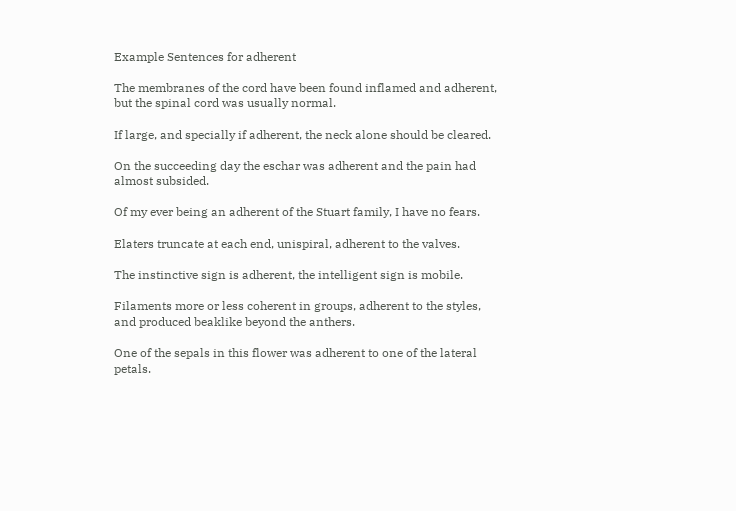Example Sentences for adherent

The membranes of the cord have been found inflamed and adherent, but the spinal cord was usually normal.

If large, and specially if adherent, the neck alone should be cleared.

On the succeeding day the eschar was adherent and the pain had almost subsided.

Of my ever being an adherent of the Stuart family, I have no fears.

Elaters truncate at each end, unispiral, adherent to the valves.

The instinctive sign is adherent, the intelligent sign is mobile.

Filaments more or less coherent in groups, adherent to the styles, and produced beaklike beyond the anthers.

One of the sepals in this flower was adherent to one of the lateral petals.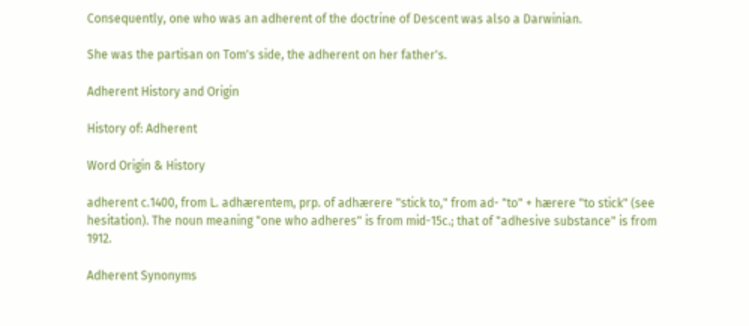Consequently, one who was an adherent of the doctrine of Descent was also a Darwinian.

She was the partisan on Tom's side, the adherent on her father's.

Adherent History and Origin

History of: Adherent

Word Origin & History

adherent c.1400, from L. adhærentem, prp. of adhærere "stick to," from ad- "to" + hærere "to stick" (see hesitation). The noun meaning "one who adheres" is from mid-15c.; that of "adhesive substance" is from 1912.

Adherent Synonyms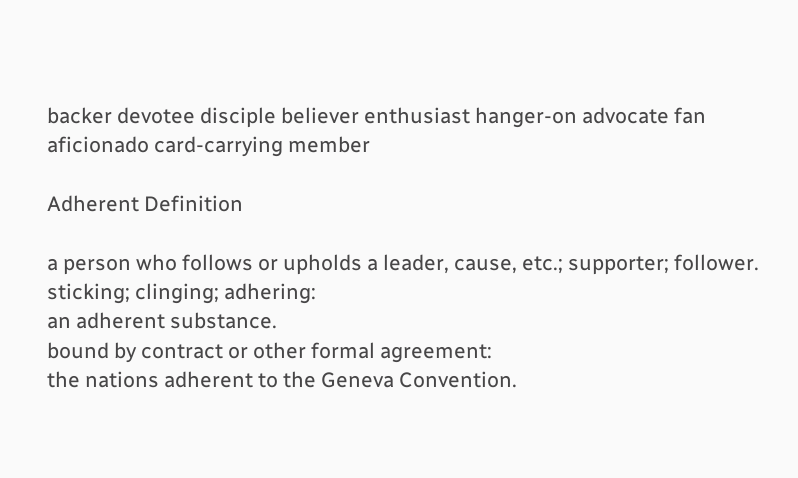backer devotee disciple believer enthusiast hanger-on advocate fan aficionado card-carrying member

Adherent Definition

a person who follows or upholds a leader, cause, etc.; supporter; follower.
sticking; clinging; adhering:
an adherent substance.
bound by contract or other formal agreement:
the nations adherent to the Geneva Convention.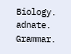Biology. adnate.
Grammar.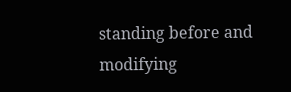standing before and modifying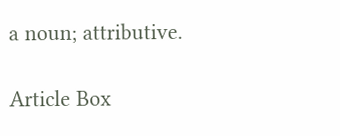a noun; attributive.

Article Box